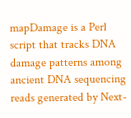mapDamage is a Perl script that tracks DNA damage patterns among ancient DNA sequencing reads generated by Next-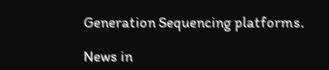Generation Sequencing platforms.

News in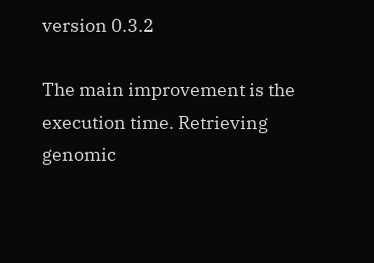version 0.3.2

The main improvement is the execution time. Retrieving genomic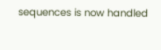sequences is now handled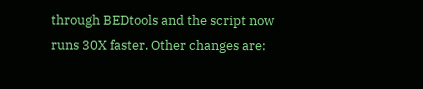through BEDtools and the script now runs 30X faster. Other changes are: